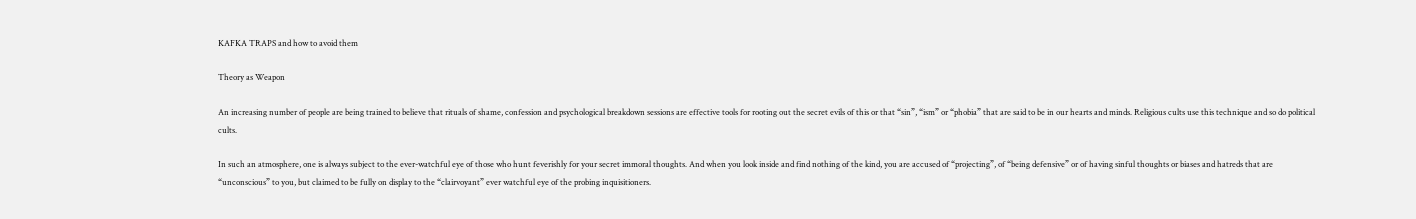KAFKA TRAPS and how to avoid them

Theory as Weapon

An increasing number of people are being trained to believe that rituals of shame, confession and psychological breakdown sessions are effective tools for rooting out the secret evils of this or that “sin”, “ism” or “phobia” that are said to be in our hearts and minds. Religious cults use this technique and so do political cults.

In such an atmosphere, one is always subject to the ever-watchful eye of those who hunt feverishly for your secret immoral thoughts. And when you look inside and find nothing of the kind, you are accused of “projecting”, of “being defensive” or of having sinful thoughts or biases and hatreds that are “unconscious” to you, but claimed to be fully on display to the “clairvoyant” ever watchful eye of the probing inquisitioners.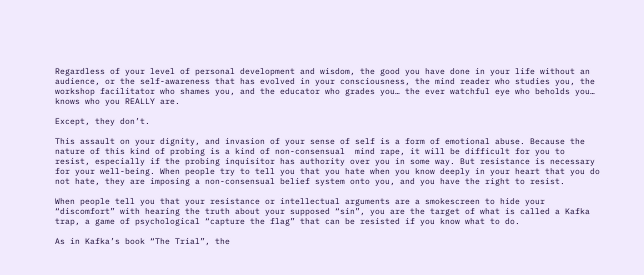Regardless of your level of personal development and wisdom, the good you have done in your life without an audience, or the self-awareness that has evolved in your consciousness, the mind reader who studies you, the workshop facilitator who shames you, and the educator who grades you… the ever watchful eye who beholds you… knows who you REALLY are.

Except, they don’t.

This assault on your dignity, and invasion of your sense of self is a form of emotional abuse. Because the nature of this kind of probing is a kind of non-consensual  mind rape, it will be difficult for you to resist, especially if the probing inquisitor has authority over you in some way. But resistance is necessary for your well-being. When people try to tell you that you hate when you know deeply in your heart that you do not hate, they are imposing a non-consensual belief system onto you, and you have the right to resist.

When people tell you that your resistance or intellectual arguments are a smokescreen to hide your “discomfort” with hearing the truth about your supposed “sin”, you are the target of what is called a Kafka trap, a game of psychological “capture the flag” that can be resisted if you know what to do.

As in Kafka’s book “The Trial”, the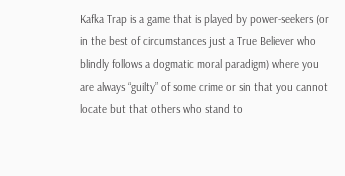Kafka Trap is a game that is played by power-seekers (or in the best of circumstances just a True Believer who blindly follows a dogmatic moral paradigm) where you are always “guilty” of some crime or sin that you cannot locate but that others who stand to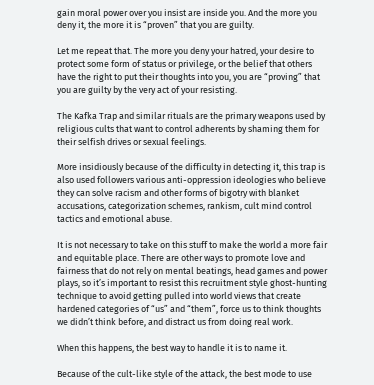gain moral power over you insist are inside you. And the more you deny it, the more it is “proven” that you are guilty.

Let me repeat that. The more you deny your hatred, your desire to protect some form of status or privilege, or the belief that others have the right to put their thoughts into you, you are “proving” that you are guilty by the very act of your resisting.

The Kafka Trap and similar rituals are the primary weapons used by religious cults that want to control adherents by shaming them for their selfish drives or sexual feelings.

More insidiously because of the difficulty in detecting it, this trap is also used followers various anti-oppression ideologies who believe they can solve racism and other forms of bigotry with blanket accusations, categorization schemes, rankism, cult mind control tactics and emotional abuse.

It is not necessary to take on this stuff to make the world a more fair and equitable place. There are other ways to promote love and fairness that do not rely on mental beatings, head games and power plays, so it’s important to resist this recruitment style ghost-hunting technique to avoid getting pulled into world views that create hardened categories of “us” and “them”, force us to think thoughts we didn’t think before, and distract us from doing real work.

When this happens, the best way to handle it is to name it.

Because of the cult-like style of the attack, the best mode to use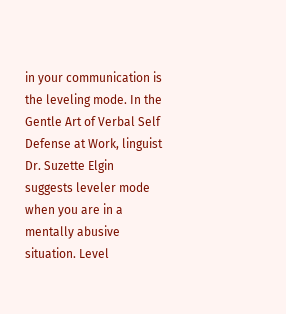in your communication is the leveling mode. In the Gentle Art of Verbal Self Defense at Work, linguist Dr. Suzette Elgin suggests leveler mode when you are in a mentally abusive situation. Level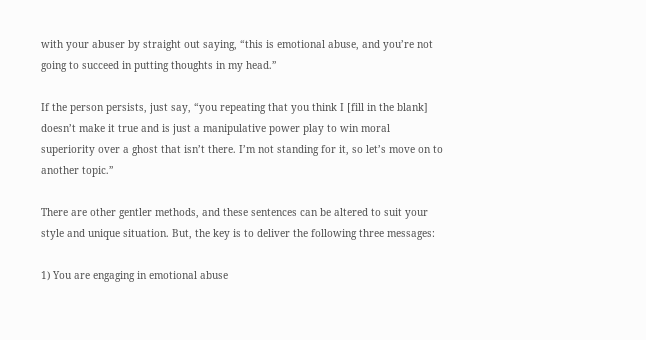with your abuser by straight out saying, “this is emotional abuse, and you’re not going to succeed in putting thoughts in my head.”

If the person persists, just say, “you repeating that you think I [fill in the blank] doesn’t make it true and is just a manipulative power play to win moral superiority over a ghost that isn’t there. I’m not standing for it, so let’s move on to another topic.”

There are other gentler methods, and these sentences can be altered to suit your style and unique situation. But, the key is to deliver the following three messages:

1) You are engaging in emotional abuse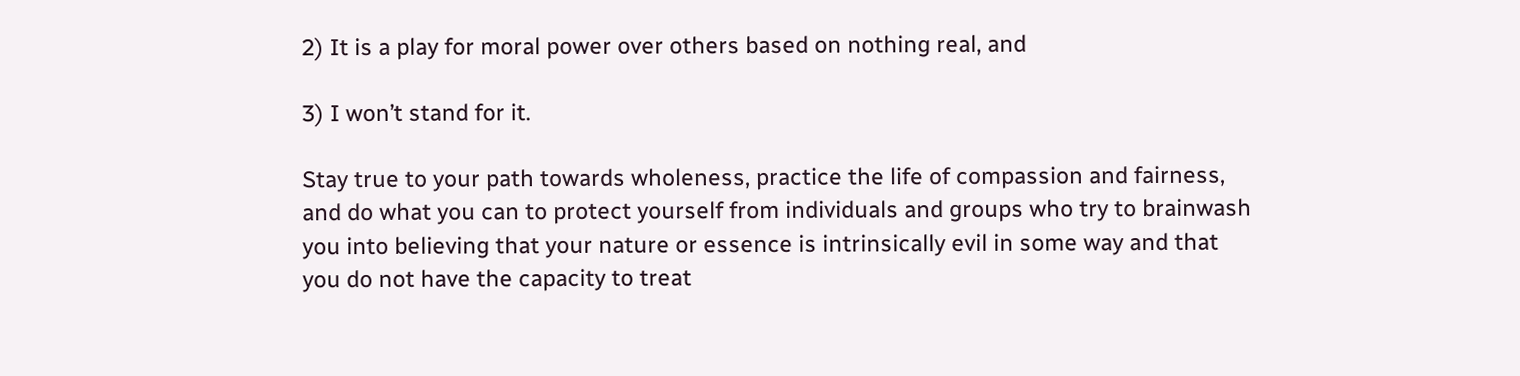2) It is a play for moral power over others based on nothing real, and

3) I won’t stand for it.

Stay true to your path towards wholeness, practice the life of compassion and fairness, and do what you can to protect yourself from individuals and groups who try to brainwash you into believing that your nature or essence is intrinsically evil in some way and that you do not have the capacity to treat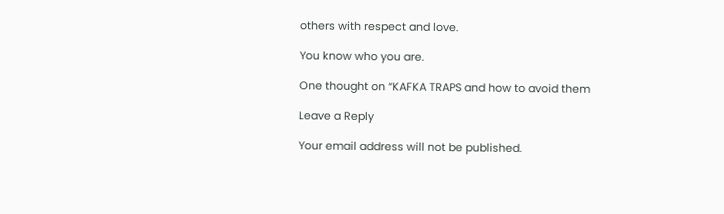others with respect and love.

You know who you are.

One thought on “KAFKA TRAPS and how to avoid them

Leave a Reply

Your email address will not be published.